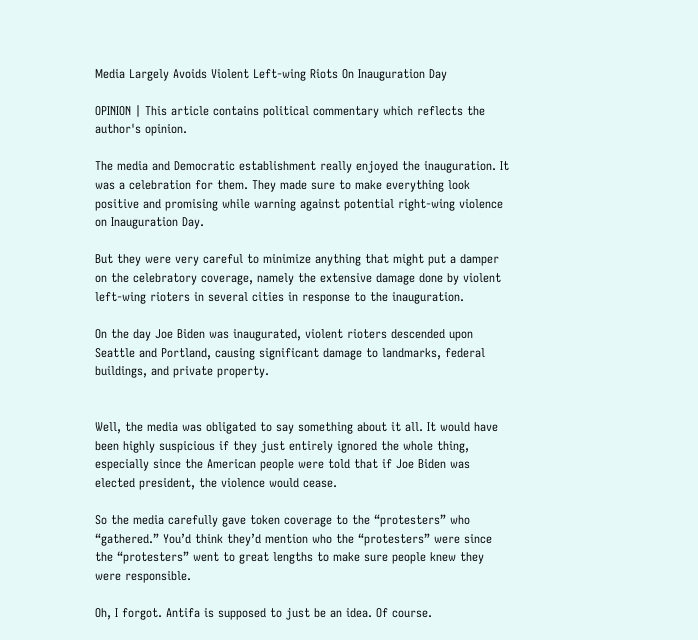Media Largely Avoids Violent Left-wing Riots On Inauguration Day

OPINION | This article contains political commentary which reflects the author's opinion.

The media and Democratic establishment really enjoyed the inauguration. It was a celebration for them. They made sure to make everything look positive and promising while warning against potential right-wing violence on Inauguration Day.

But they were very careful to minimize anything that might put a damper on the celebratory coverage, namely the extensive damage done by violent left-wing rioters in several cities in response to the inauguration.

On the day Joe Biden was inaugurated, violent rioters descended upon Seattle and Portland, causing significant damage to landmarks, federal buildings, and private property.


Well, the media was obligated to say something about it all. It would have been highly suspicious if they just entirely ignored the whole thing, especially since the American people were told that if Joe Biden was elected president, the violence would cease.

So the media carefully gave token coverage to the “protesters” who “gathered.” You’d think they’d mention who the “protesters” were since the “protesters” went to great lengths to make sure people knew they were responsible.

Oh, I forgot. Antifa is supposed to just be an idea. Of course.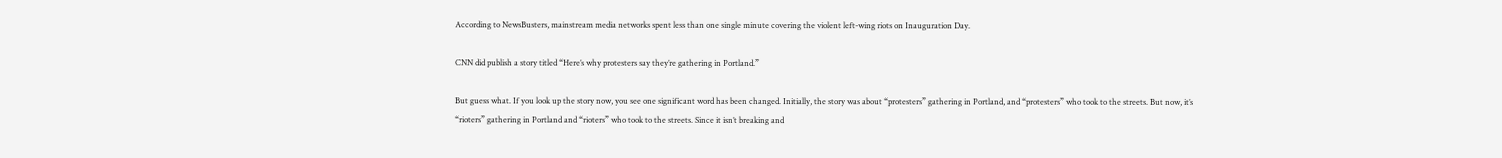According to NewsBusters, mainstream media networks spent less than one single minute covering the violent left-wing riots on Inauguration Day.

CNN did publish a story titled “Here’s why protesters say they’re gathering in Portland.”

But guess what. If you look up the story now, you see one significant word has been changed. Initially, the story was about “protesters” gathering in Portland, and “protesters” who took to the streets. But now, it’s “rioters” gathering in Portland and “rioters” who took to the streets. Since it isn’t breaking and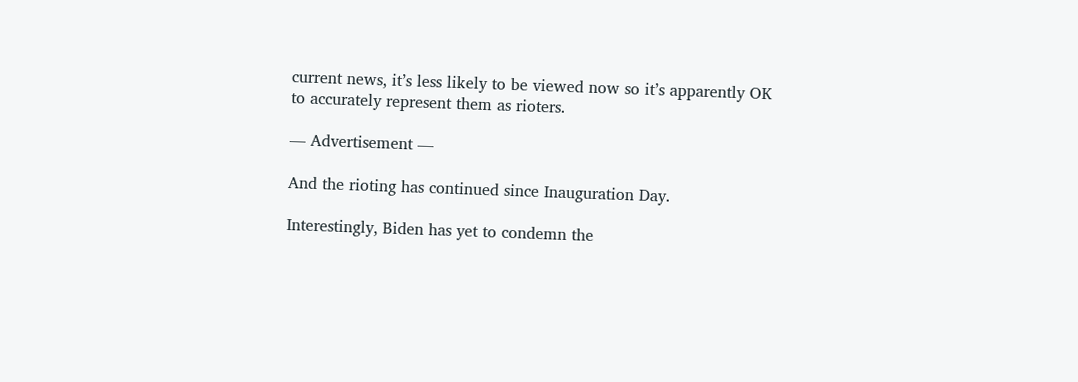current news, it’s less likely to be viewed now so it’s apparently OK to accurately represent them as rioters.

— Advertisement —

And the rioting has continued since Inauguration Day.

Interestingly, Biden has yet to condemn the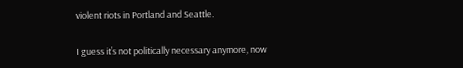violent riots in Portland and Seattle.

I guess it’s not politically necessary anymore, now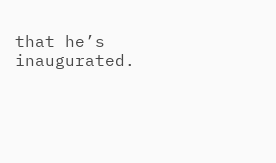that he’s inaugurated.